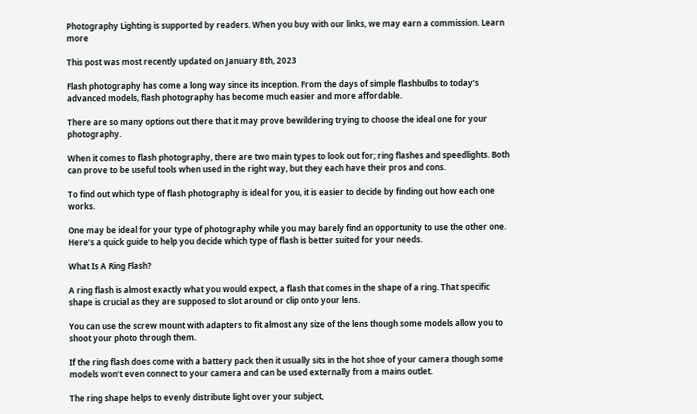Photography Lighting is supported by readers. When you buy with our links, we may earn a commission. Learn more

This post was most recently updated on January 8th, 2023

Flash photography has come a long way since its inception. From the days of simple flashbulbs to today’s advanced models, flash photography has become much easier and more affordable.

There are so many options out there that it may prove bewildering trying to choose the ideal one for your photography.

When it comes to flash photography, there are two main types to look out for; ring flashes and speedlights. Both can prove to be useful tools when used in the right way, but they each have their pros and cons.

To find out which type of flash photography is ideal for you, it is easier to decide by finding out how each one works.

One may be ideal for your type of photography while you may barely find an opportunity to use the other one. Here’s a quick guide to help you decide which type of flash is better suited for your needs.

What Is A Ring Flash?

A ring flash is almost exactly what you would expect, a flash that comes in the shape of a ring. That specific shape is crucial as they are supposed to slot around or clip onto your lens.

You can use the screw mount with adapters to fit almost any size of the lens though some models allow you to shoot your photo through them.

If the ring flash does come with a battery pack then it usually sits in the hot shoe of your camera though some models won’t even connect to your camera and can be used externally from a mains outlet.

The ring shape helps to evenly distribute light over your subject,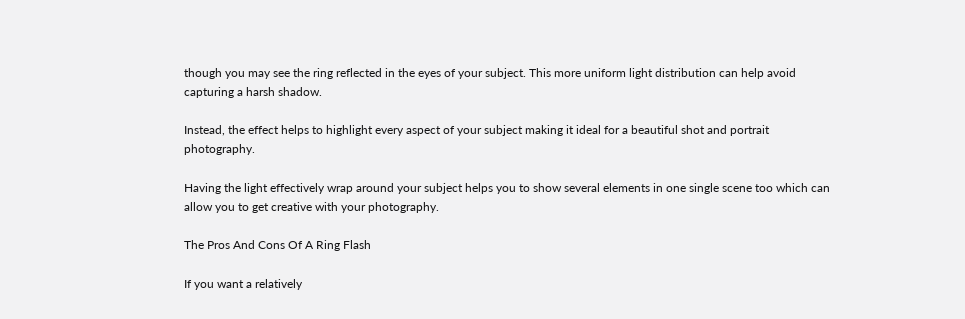though you may see the ring reflected in the eyes of your subject. This more uniform light distribution can help avoid capturing a harsh shadow.

Instead, the effect helps to highlight every aspect of your subject making it ideal for a beautiful shot and portrait photography.

Having the light effectively wrap around your subject helps you to show several elements in one single scene too which can allow you to get creative with your photography.

The Pros And Cons Of A Ring Flash

If you want a relatively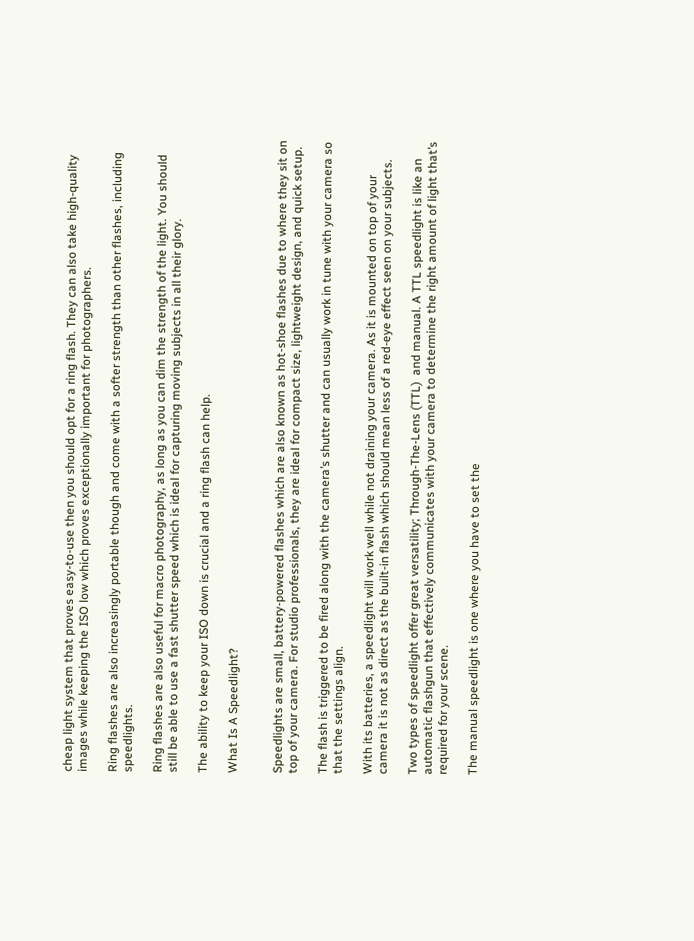cheap light system that proves easy-to-use then you should opt for a ring flash. They can also take high-quality images while keeping the ISO low which proves exceptionally important for photographers.

Ring flashes are also increasingly portable though and come with a softer strength than other flashes, including speedlights.

Ring flashes are also useful for macro photography, as long as you can dim the strength of the light. You should still be able to use a fast shutter speed which is ideal for capturing moving subjects in all their glory.

The ability to keep your ISO down is crucial and a ring flash can help.

What Is A Speedlight?


Speedlights are small, battery-powered flashes which are also known as hot-shoe flashes due to where they sit on top of your camera. For studio professionals, they are ideal for compact size, lightweight design, and quick setup.

The flash is triggered to be fired along with the camera’s shutter and can usually work in tune with your camera so that the settings align.

With its batteries, a speedlight will work well while not draining your camera. As it is mounted on top of your camera it is not as direct as the built-in flash which should mean less of a red-eye effect seen on your subjects.

Two types of speedlight offer great versatility; Through-The-Lens (TTL)  and manual. A TTL speedlight is like an automatic flashgun that effectively communicates with your camera to determine the right amount of light that’s required for your scene.

The manual speedlight is one where you have to set the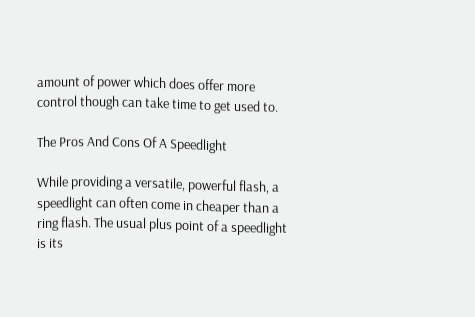amount of power which does offer more control though can take time to get used to.

The Pros And Cons Of A Speedlight

While providing a versatile, powerful flash, a speedlight can often come in cheaper than a ring flash. The usual plus point of a speedlight is its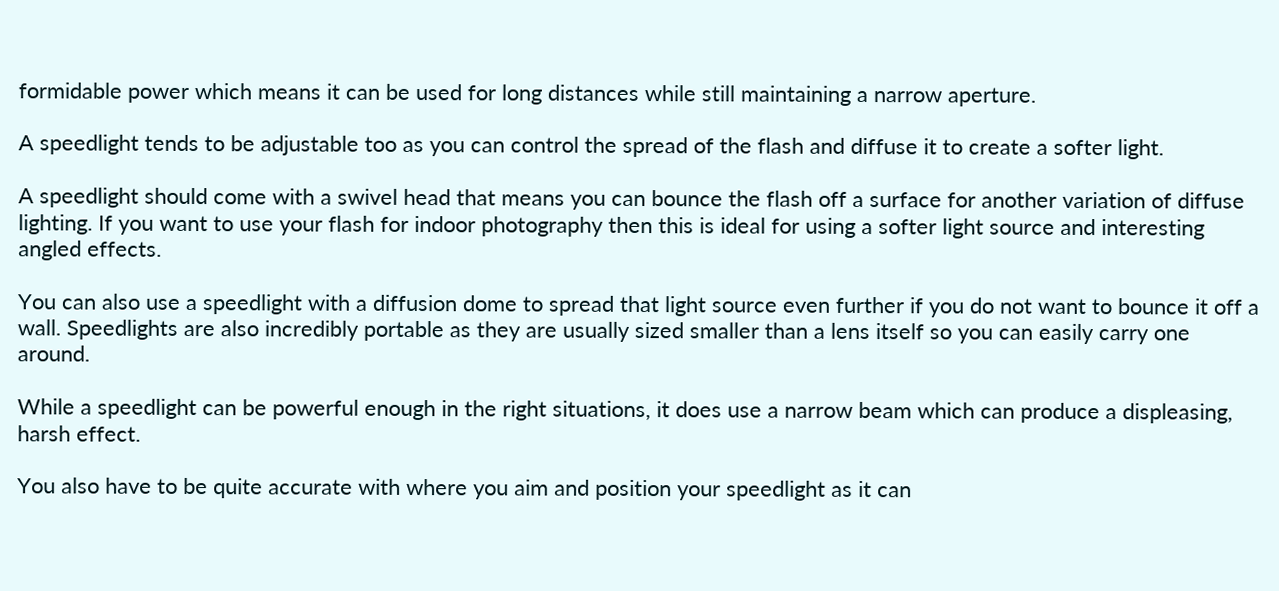formidable power which means it can be used for long distances while still maintaining a narrow aperture.

A speedlight tends to be adjustable too as you can control the spread of the flash and diffuse it to create a softer light.

A speedlight should come with a swivel head that means you can bounce the flash off a surface for another variation of diffuse lighting. If you want to use your flash for indoor photography then this is ideal for using a softer light source and interesting angled effects.

You can also use a speedlight with a diffusion dome to spread that light source even further if you do not want to bounce it off a wall. Speedlights are also incredibly portable as they are usually sized smaller than a lens itself so you can easily carry one around.

While a speedlight can be powerful enough in the right situations, it does use a narrow beam which can produce a displeasing, harsh effect.

You also have to be quite accurate with where you aim and position your speedlight as it can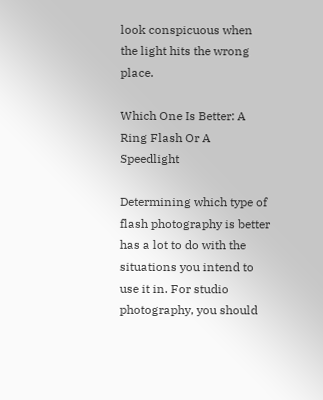look conspicuous when the light hits the wrong place.

Which One Is Better: A Ring Flash Or A Speedlight

Determining which type of flash photography is better has a lot to do with the situations you intend to use it in. For studio photography, you should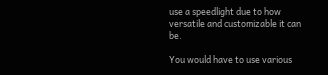use a speedlight due to how versatile and customizable it can be.

You would have to use various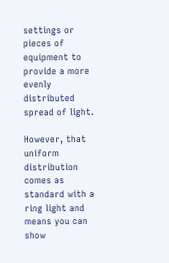settings or pieces of equipment to provide a more evenly distributed spread of light.

However, that uniform distribution comes as standard with a ring light and means you can show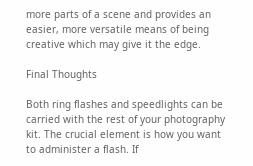more parts of a scene and provides an easier, more versatile means of being creative which may give it the edge.

Final Thoughts

Both ring flashes and speedlights can be carried with the rest of your photography kit. The crucial element is how you want to administer a flash. If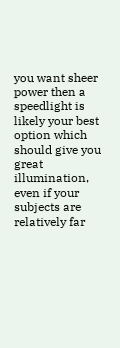you want sheer power then a speedlight is likely your best option which should give you great illumination, even if your subjects are relatively far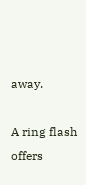away.

A ring flash offers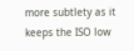more subtlety as it keeps the ISO low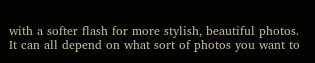with a softer flash for more stylish, beautiful photos. It can all depend on what sort of photos you want to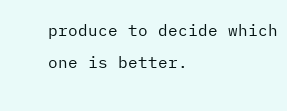produce to decide which one is better.